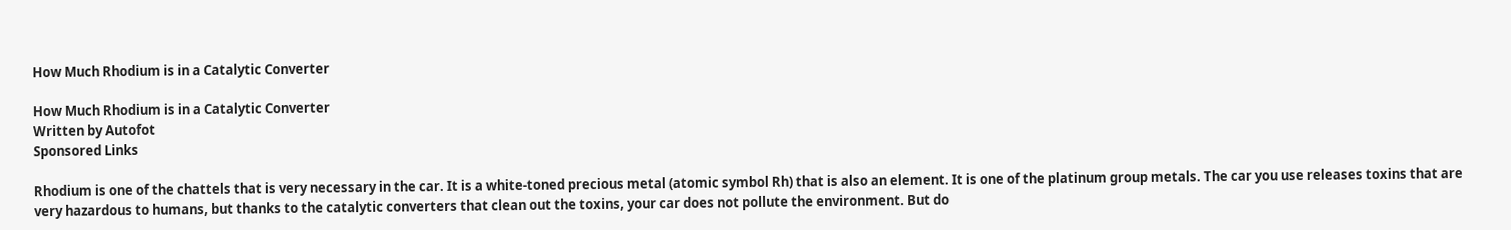How Much Rhodium is in a Catalytic Converter

How Much Rhodium is in a Catalytic Converter
Written by Autofot
Sponsored Links

Rhodium is one of the chattels that is very necessary in the car. It is a white-toned precious metal (atomic symbol Rh) that is also an element. It is one of the platinum group metals. The car you use releases toxins that are very hazardous to humans, but thanks to the catalytic converters that clean out the toxins, your car does not pollute the environment. But do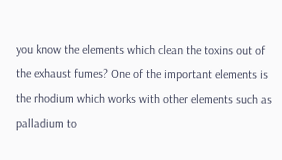you know the elements which clean the toxins out of the exhaust fumes? One of the important elements is the rhodium which works with other elements such as palladium to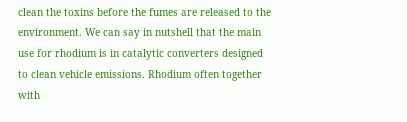clean the toxins before the fumes are released to the environment. We can say in nutshell that the main use for rhodium is in catalytic converters designed to clean vehicle emissions. Rhodium often together with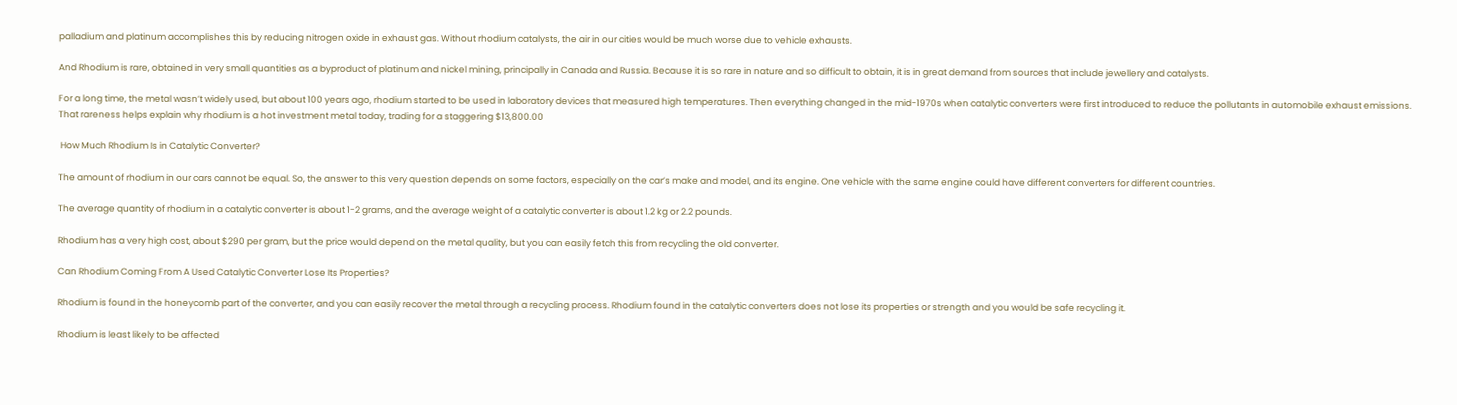palladium and platinum accomplishes this by reducing nitrogen oxide in exhaust gas. Without rhodium catalysts, the air in our cities would be much worse due to vehicle exhausts.

And Rhodium is rare, obtained in very small quantities as a byproduct of platinum and nickel mining, principally in Canada and Russia. Because it is so rare in nature and so difficult to obtain, it is in great demand from sources that include jewellery and catalysts.

For a long time, the metal wasn’t widely used, but about 100 years ago, rhodium started to be used in laboratory devices that measured high temperatures. Then everything changed in the mid-1970s when catalytic converters were first introduced to reduce the pollutants in automobile exhaust emissions. That rareness helps explain why rhodium is a hot investment metal today, trading for a staggering $13,800.00

 How Much Rhodium Is in Catalytic Converter?

The amount of rhodium in our cars cannot be equal. So, the answer to this very question depends on some factors, especially on the car’s make and model, and its engine. One vehicle with the same engine could have different converters for different countries.

The average quantity of rhodium in a catalytic converter is about 1-2 grams, and the average weight of a catalytic converter is about 1.2 kg or 2.2 pounds.

Rhodium has a very high cost, about $290 per gram, but the price would depend on the metal quality, but you can easily fetch this from recycling the old converter.

Can Rhodium Coming From A Used Catalytic Converter Lose Its Properties?

Rhodium is found in the honeycomb part of the converter, and you can easily recover the metal through a recycling process. Rhodium found in the catalytic converters does not lose its properties or strength and you would be safe recycling it.

Rhodium is least likely to be affected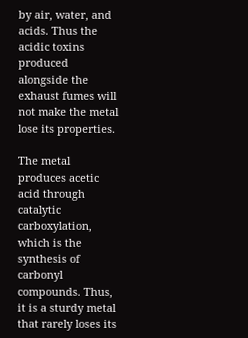by air, water, and acids. Thus the acidic toxins produced alongside the exhaust fumes will not make the metal lose its properties.

The metal produces acetic acid through catalytic carboxylation, which is the synthesis of carbonyl compounds. Thus, it is a sturdy metal that rarely loses its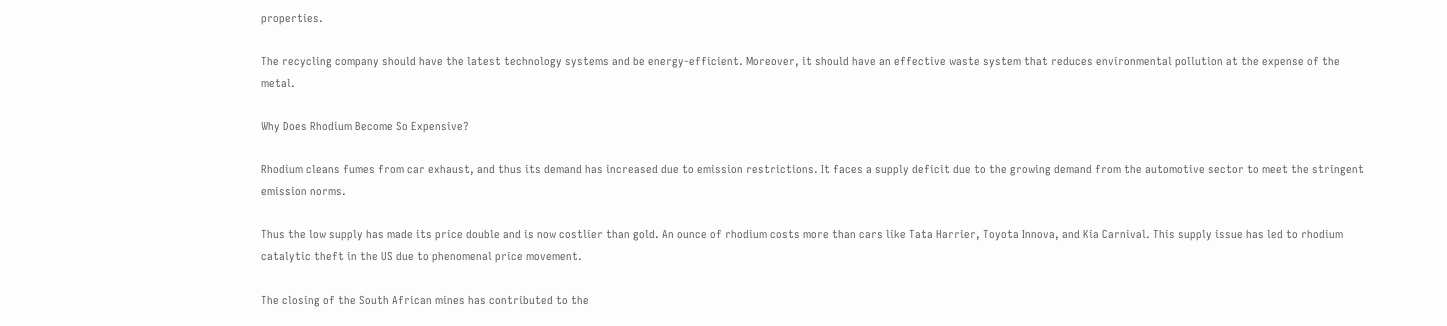properties.

The recycling company should have the latest technology systems and be energy-efficient. Moreover, it should have an effective waste system that reduces environmental pollution at the expense of the metal.

Why Does Rhodium Become So Expensive?

Rhodium cleans fumes from car exhaust, and thus its demand has increased due to emission restrictions. It faces a supply deficit due to the growing demand from the automotive sector to meet the stringent emission norms.

Thus the low supply has made its price double and is now costlier than gold. An ounce of rhodium costs more than cars like Tata Harrier, Toyota Innova, and Kia Carnival. This supply issue has led to rhodium catalytic theft in the US due to phenomenal price movement.

The closing of the South African mines has contributed to the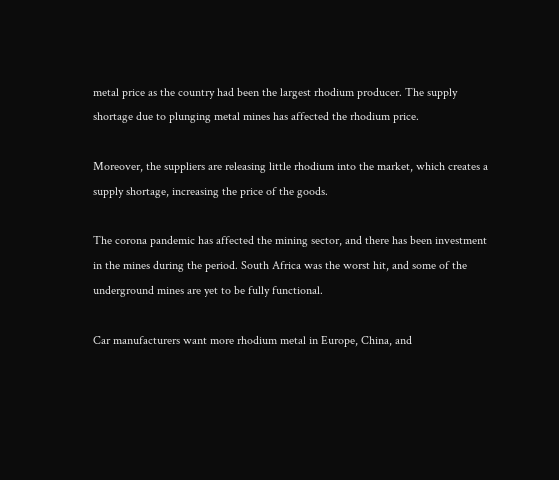metal price as the country had been the largest rhodium producer. The supply shortage due to plunging metal mines has affected the rhodium price.

Moreover, the suppliers are releasing little rhodium into the market, which creates a supply shortage, increasing the price of the goods.

The corona pandemic has affected the mining sector, and there has been investment in the mines during the period. South Africa was the worst hit, and some of the underground mines are yet to be fully functional.

Car manufacturers want more rhodium metal in Europe, China, and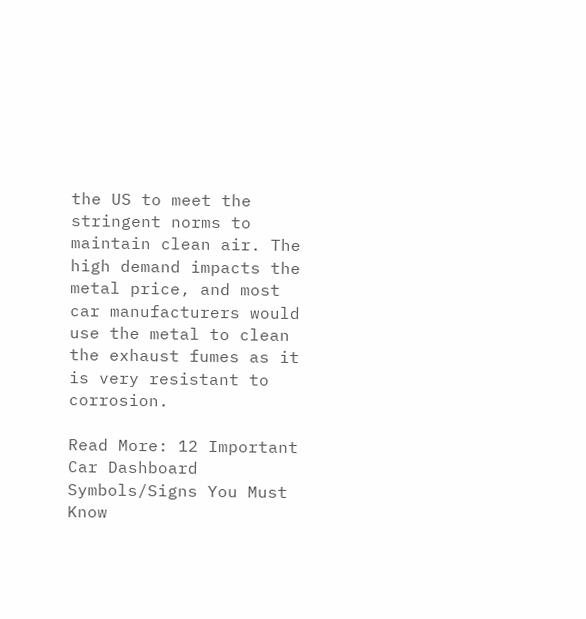the US to meet the stringent norms to maintain clean air. The high demand impacts the metal price, and most car manufacturers would use the metal to clean the exhaust fumes as it is very resistant to corrosion.

Read More: 12 Important Car Dashboard Symbols/Signs You Must Know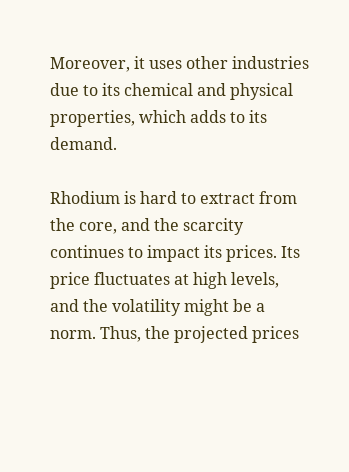Moreover, it uses other industries due to its chemical and physical properties, which adds to its demand.

Rhodium is hard to extract from the core, and the scarcity continues to impact its prices. Its price fluctuates at high levels, and the volatility might be a norm. Thus, the projected prices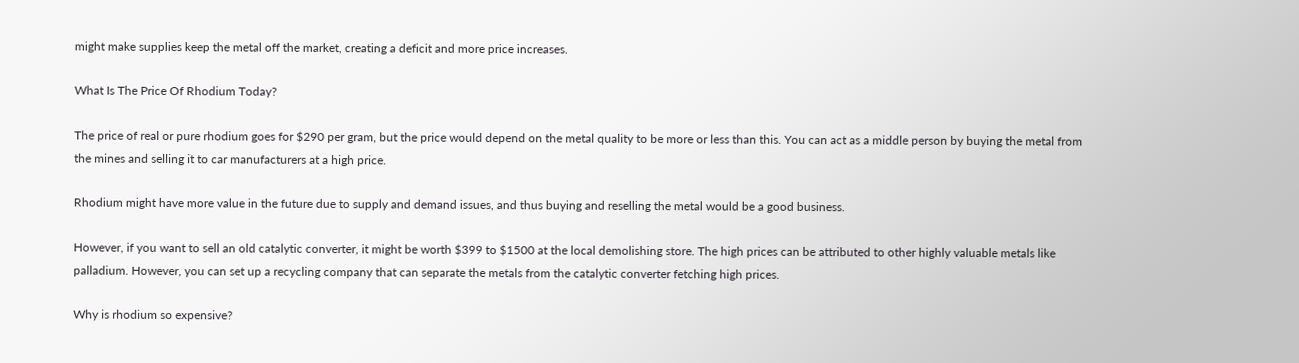might make supplies keep the metal off the market, creating a deficit and more price increases.

What Is The Price Of Rhodium Today?

The price of real or pure rhodium goes for $290 per gram, but the price would depend on the metal quality to be more or less than this. You can act as a middle person by buying the metal from the mines and selling it to car manufacturers at a high price.

Rhodium might have more value in the future due to supply and demand issues, and thus buying and reselling the metal would be a good business.

However, if you want to sell an old catalytic converter, it might be worth $399 to $1500 at the local demolishing store. The high prices can be attributed to other highly valuable metals like palladium. However, you can set up a recycling company that can separate the metals from the catalytic converter fetching high prices.

Why is rhodium so expensive?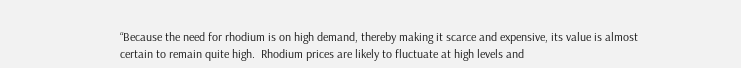“Because the need for rhodium is on high demand, thereby making it scarce and expensive, its value is almost certain to remain quite high.  Rhodium prices are likely to fluctuate at high levels and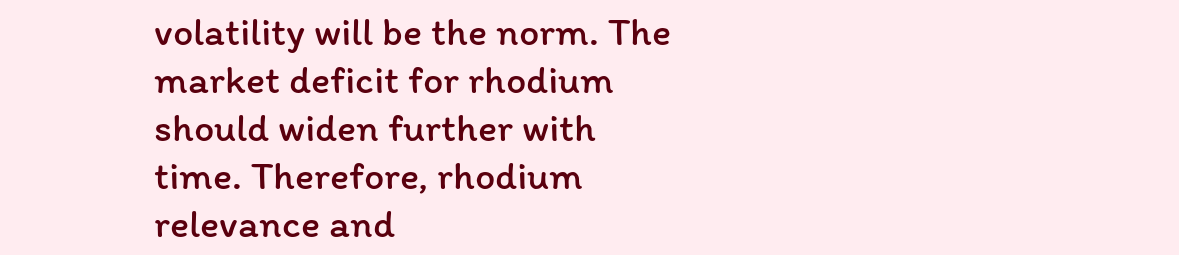volatility will be the norm. The market deficit for rhodium should widen further with time. Therefore, rhodium relevance and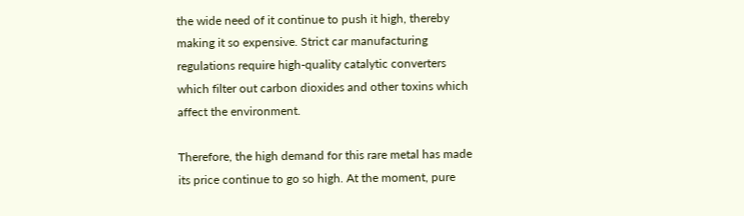the wide need of it continue to push it high, thereby making it so expensive. Strict car manufacturing regulations require high-quality catalytic converters which filter out carbon dioxides and other toxins which affect the environment.

Therefore, the high demand for this rare metal has made its price continue to go so high. At the moment, pure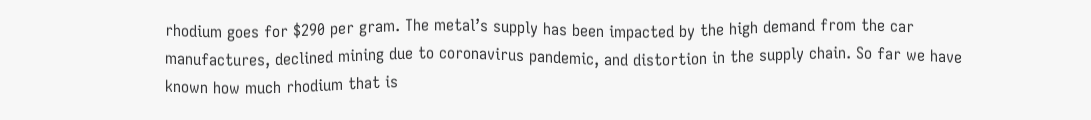rhodium goes for $290 per gram. The metal’s supply has been impacted by the high demand from the car manufactures, declined mining due to coronavirus pandemic, and distortion in the supply chain. So far we have known how much rhodium that is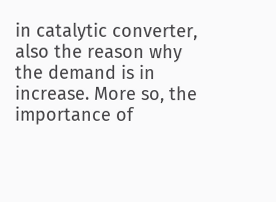in catalytic converter, also the reason why the demand is in increase. More so, the importance of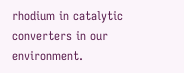rhodium in catalytic converters in our environment.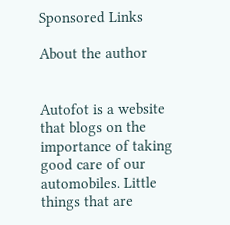Sponsored Links

About the author


Autofot is a website that blogs on the importance of taking good care of our automobiles. Little things that are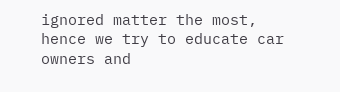ignored matter the most, hence we try to educate car owners and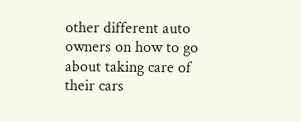other different auto owners on how to go about taking care of their cars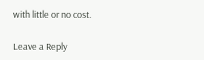with little or no cost.

Leave a Reply